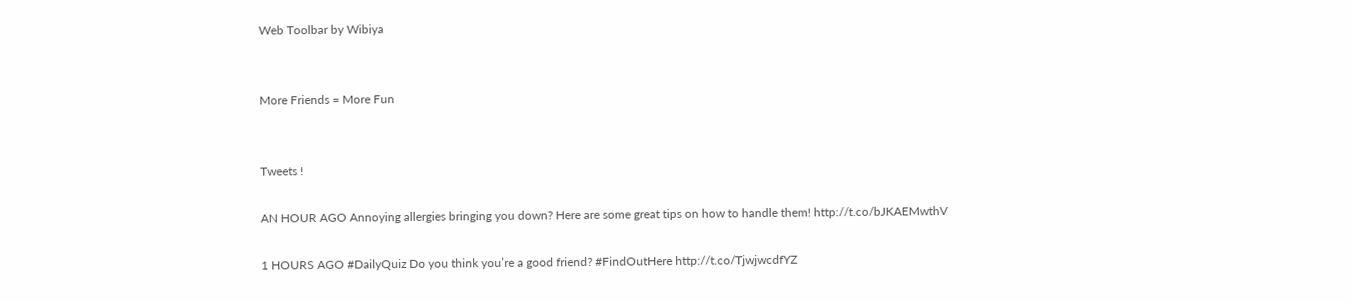Web Toolbar by Wibiya


More Friends = More Fun


Tweets !

AN HOUR AGO Annoying allergies bringing you down? Here are some great tips on how to handle them! http://t.co/bJKAEMwthV

1 HOURS AGO #DailyQuiz Do you think you’re a good friend? #FindOutHere http://t.co/TjwjwcdfYZ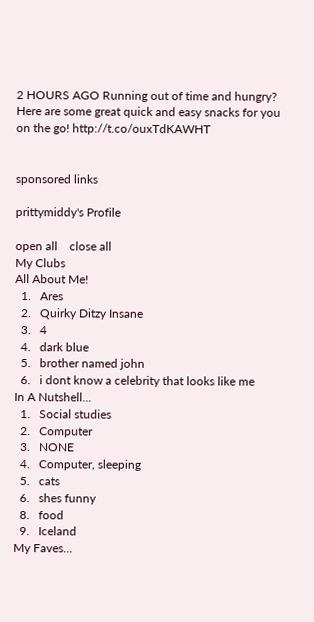2 HOURS AGO Running out of time and hungry? Here are some great quick and easy snacks for you on the go! http://t.co/ouxTdKAWHT


sponsored links

prittymiddy's Profile

open all    close all
My Clubs
All About Me!
  1.   Ares
  2.   Quirky Ditzy Insane
  3.   4
  4.   dark blue
  5.   brother named john
  6.   i dont know a celebrity that looks like me
In A Nutshell...
  1.   Social studies
  2.   Computer
  3.   NONE
  4.   Computer, sleeping
  5.   cats
  6.   shes funny
  8.   food
  9.   Iceland
My Faves…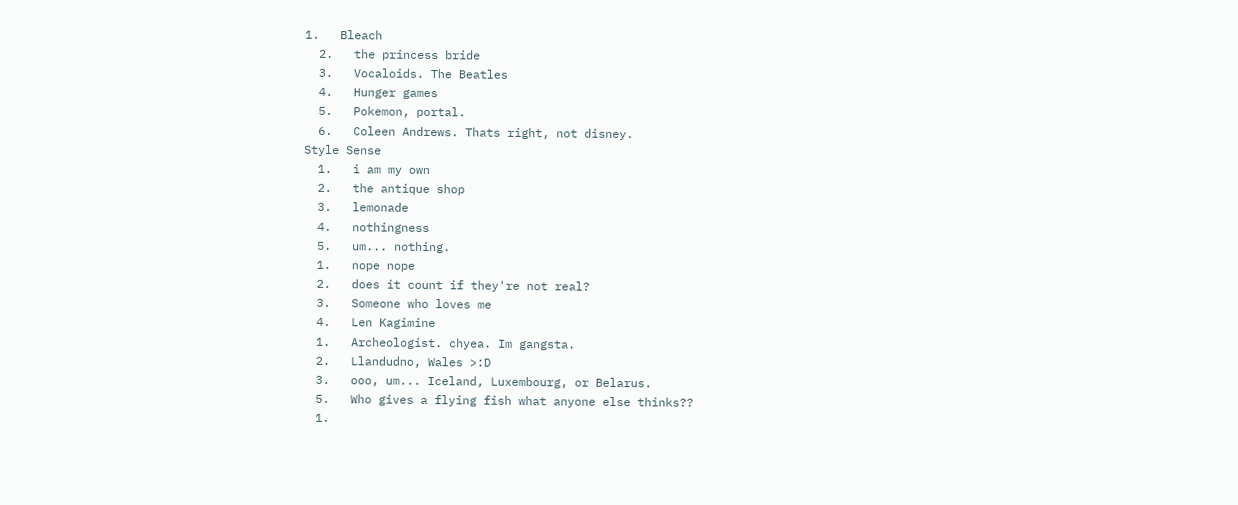1.   Bleach
  2.   the princess bride
  3.   Vocaloids. The Beatles
  4.   Hunger games
  5.   Pokemon, portal.
  6.   Coleen Andrews. Thats right, not disney.
Style Sense
  1.   i am my own
  2.   the antique shop
  3.   lemonade
  4.   nothingness
  5.   um... nothing.
  1.   nope nope
  2.   does it count if they're not real?
  3.   Someone who loves me
  4.   Len Kagimine
  1.   Archeologist. chyea. Im gangsta.
  2.   Llandudno, Wales >:D
  3.   ooo, um... Iceland, Luxembourg, or Belarus.
  5.   Who gives a flying fish what anyone else thinks??
  1.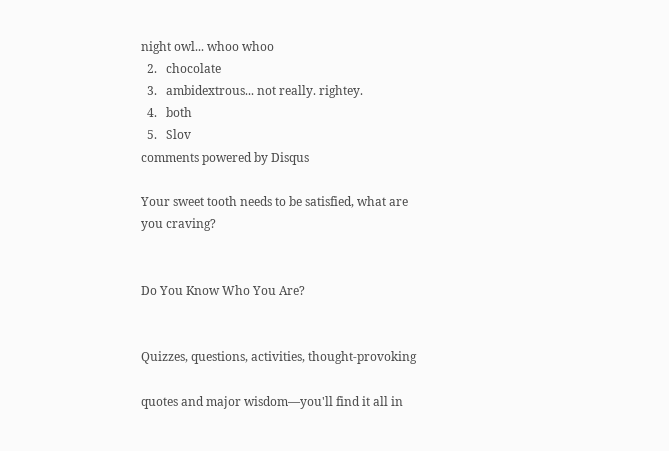night owl... whoo whoo
  2.   chocolate
  3.   ambidextrous... not really. rightey.
  4.   both
  5.   Slov
comments powered by Disqus

Your sweet tooth needs to be satisfied, what are you craving?


Do You Know Who You Are?


Quizzes, questions, activities, thought-provoking

quotes and major wisdom—you'll find it all in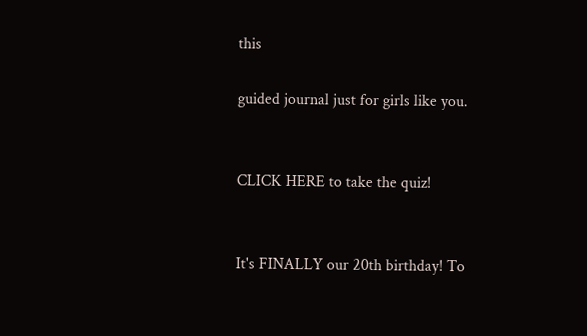this

guided journal just for girls like you.


CLICK HERE to take the quiz!


It's FINALLY our 20th birthday! To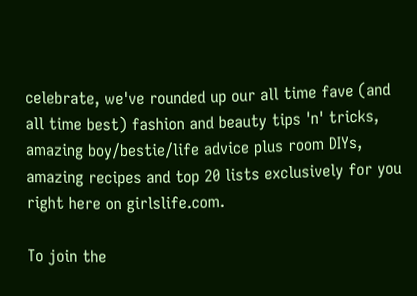celebrate, we've rounded up our all time fave (and all time best) fashion and beauty tips 'n' tricks, amazing boy/bestie/life advice plus room DIYs, amazing recipes and top 20 lists exclusively for you right here on girlslife.com.

To join the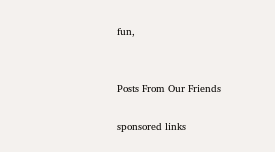fun,


Posts From Our Friends

sponsored links